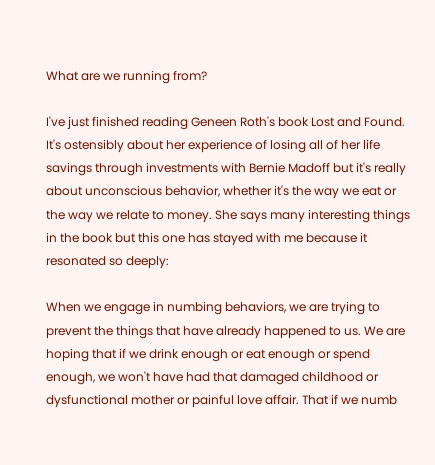What are we running from?

I've just finished reading Geneen Roth's book Lost and Found. It's ostensibly about her experience of losing all of her life savings through investments with Bernie Madoff but it's really about unconscious behavior, whether it's the way we eat or the way we relate to money. She says many interesting things in the book but this one has stayed with me because it resonated so deeply:

When we engage in numbing behaviors, we are trying to prevent the things that have already happened to us. We are hoping that if we drink enough or eat enough or spend enough, we won't have had that damaged childhood or dysfunctional mother or painful love affair. That if we numb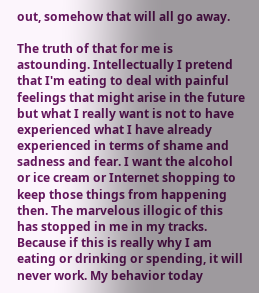out, somehow that will all go away.

The truth of that for me is astounding. Intellectually I pretend that I'm eating to deal with painful feelings that might arise in the future but what I really want is not to have experienced what I have already experienced in terms of shame and sadness and fear. I want the alcohol or ice cream or Internet shopping to keep those things from happening then. The marvelous illogic of this has stopped in me in my tracks. Because if this is really why I am eating or drinking or spending, it will never work. My behavior today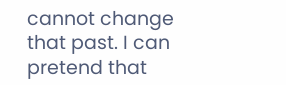cannot change that past. I can pretend that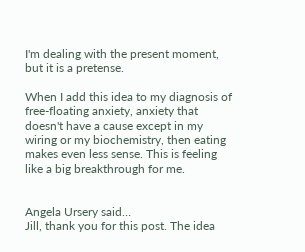I'm dealing with the present moment, but it is a pretense.

When I add this idea to my diagnosis of free-floating anxiety, anxiety that doesn't have a cause except in my wiring or my biochemistry, then eating makes even less sense. This is feeling like a big breakthrough for me.


Angela Ursery said…
Jill, thank you for this post. The idea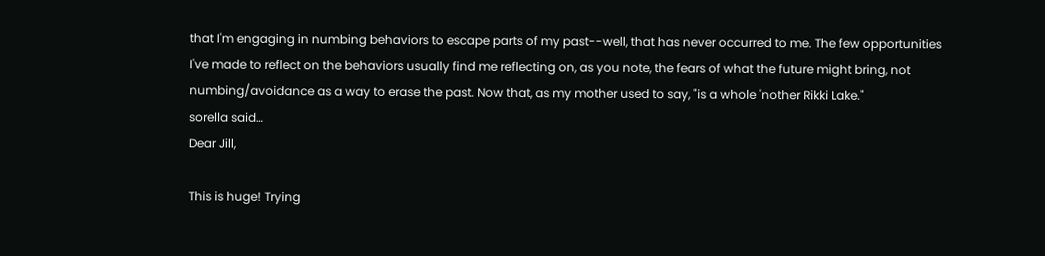that I'm engaging in numbing behaviors to escape parts of my past--well, that has never occurred to me. The few opportunities I've made to reflect on the behaviors usually find me reflecting on, as you note, the fears of what the future might bring, not numbing/avoidance as a way to erase the past. Now that, as my mother used to say, "is a whole 'nother Rikki Lake."
sorella said…
Dear Jill,

This is huge! Trying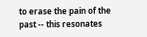to erase the pain of the past -- this resonates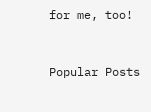for me, too!


Popular Posts